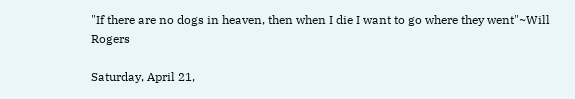"If there are no dogs in heaven, then when I die I want to go where they went"~Will Rogers

Saturday, April 21,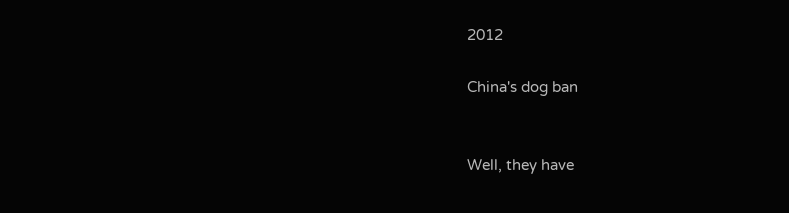2012

China's dog ban


Well, they have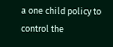a one child policy to control the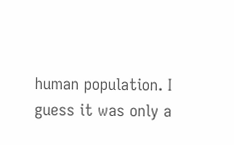human population. I guess it was only a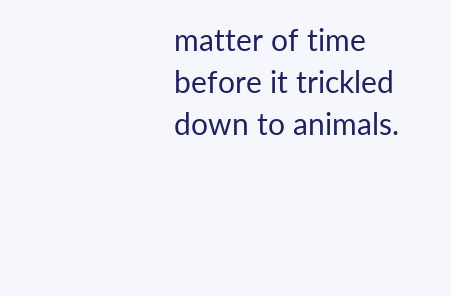matter of time before it trickled down to animals.